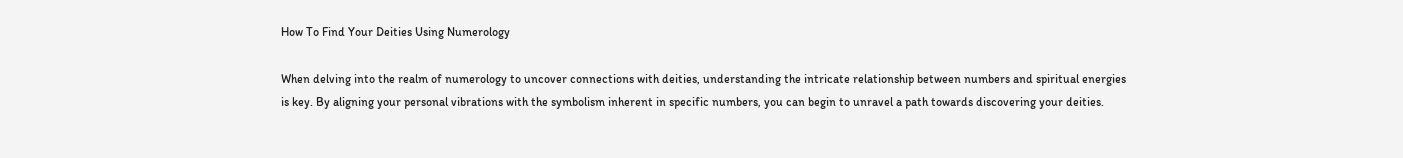How To Find Your Deities Using Numerology

When delving into the realm of numerology to uncover connections with deities, understanding the intricate relationship between numbers and spiritual energies is key. By aligning your personal vibrations with the symbolism inherent in specific numbers, you can begin to unravel a path towards discovering your deities.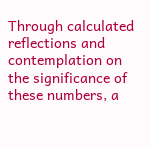Through calculated reflections and contemplation on the significance of these numbers, a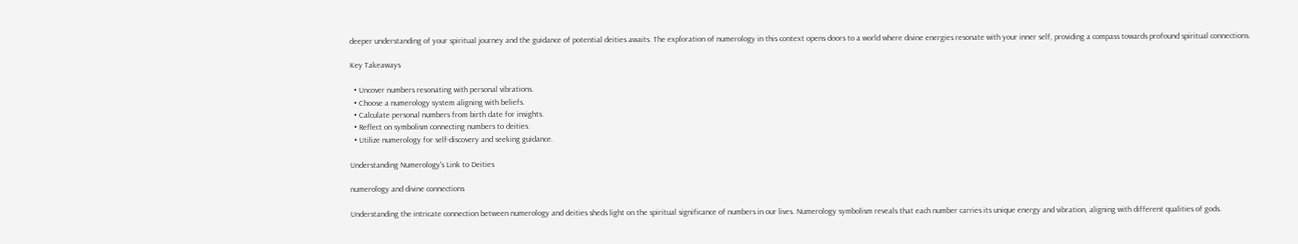deeper understanding of your spiritual journey and the guidance of potential deities awaits. The exploration of numerology in this context opens doors to a world where divine energies resonate with your inner self, providing a compass towards profound spiritual connections.

Key Takeaways

  • Uncover numbers resonating with personal vibrations.
  • Choose a numerology system aligning with beliefs.
  • Calculate personal numbers from birth date for insights.
  • Reflect on symbolism connecting numbers to deities.
  • Utilize numerology for self-discovery and seeking guidance.

Understanding Numerology's Link to Deities

numerology and divine connections

Understanding the intricate connection between numerology and deities sheds light on the spiritual significance of numbers in our lives. Numerology symbolism reveals that each number carries its unique energy and vibration, aligning with different qualities of gods.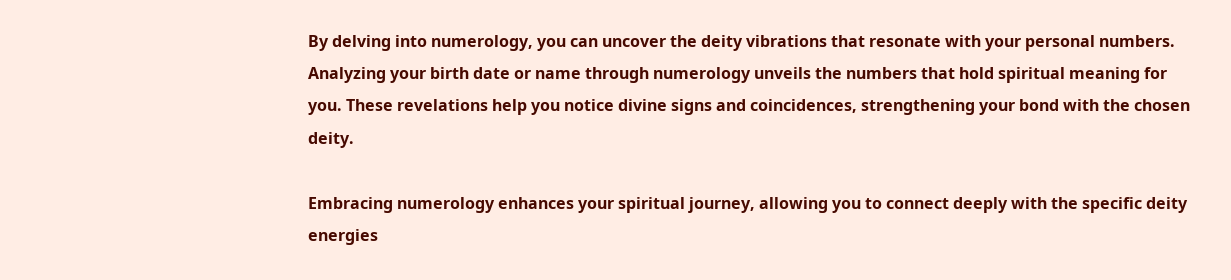By delving into numerology, you can uncover the deity vibrations that resonate with your personal numbers. Analyzing your birth date or name through numerology unveils the numbers that hold spiritual meaning for you. These revelations help you notice divine signs and coincidences, strengthening your bond with the chosen deity.

Embracing numerology enhances your spiritual journey, allowing you to connect deeply with the specific deity energies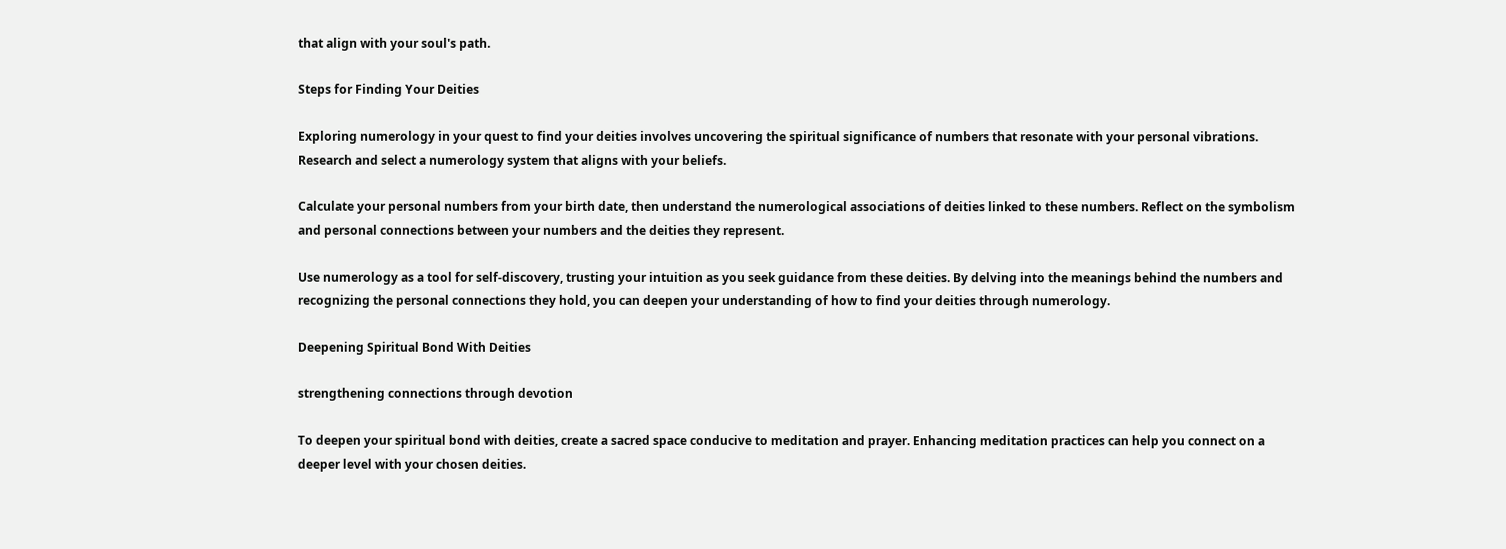that align with your soul's path.

Steps for Finding Your Deities

Exploring numerology in your quest to find your deities involves uncovering the spiritual significance of numbers that resonate with your personal vibrations. Research and select a numerology system that aligns with your beliefs.

Calculate your personal numbers from your birth date, then understand the numerological associations of deities linked to these numbers. Reflect on the symbolism and personal connections between your numbers and the deities they represent.

Use numerology as a tool for self-discovery, trusting your intuition as you seek guidance from these deities. By delving into the meanings behind the numbers and recognizing the personal connections they hold, you can deepen your understanding of how to find your deities through numerology.

Deepening Spiritual Bond With Deities

strengthening connections through devotion

To deepen your spiritual bond with deities, create a sacred space conducive to meditation and prayer. Enhancing meditation practices can help you connect on a deeper level with your chosen deities.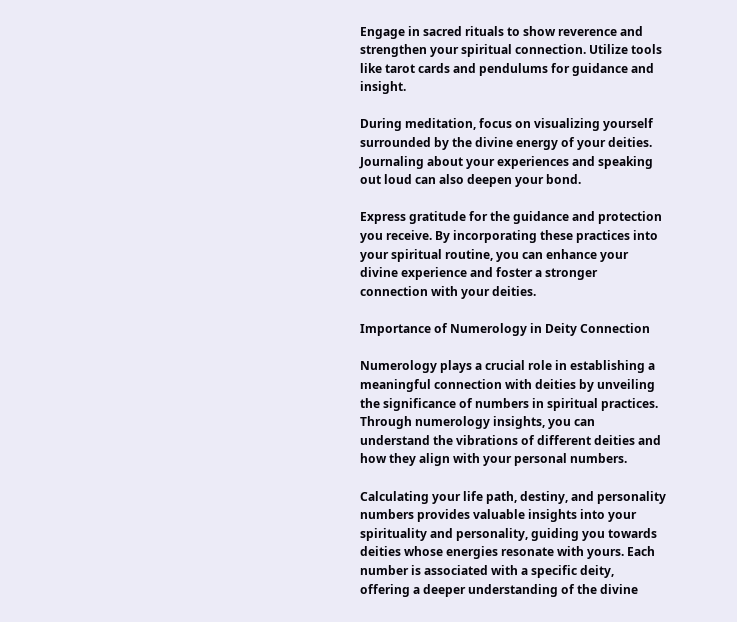Engage in sacred rituals to show reverence and strengthen your spiritual connection. Utilize tools like tarot cards and pendulums for guidance and insight.

During meditation, focus on visualizing yourself surrounded by the divine energy of your deities. Journaling about your experiences and speaking out loud can also deepen your bond.

Express gratitude for the guidance and protection you receive. By incorporating these practices into your spiritual routine, you can enhance your divine experience and foster a stronger connection with your deities.

Importance of Numerology in Deity Connection

Numerology plays a crucial role in establishing a meaningful connection with deities by unveiling the significance of numbers in spiritual practices. Through numerology insights, you can understand the vibrations of different deities and how they align with your personal numbers.

Calculating your life path, destiny, and personality numbers provides valuable insights into your spirituality and personality, guiding you towards deities whose energies resonate with yours. Each number is associated with a specific deity, offering a deeper understanding of the divine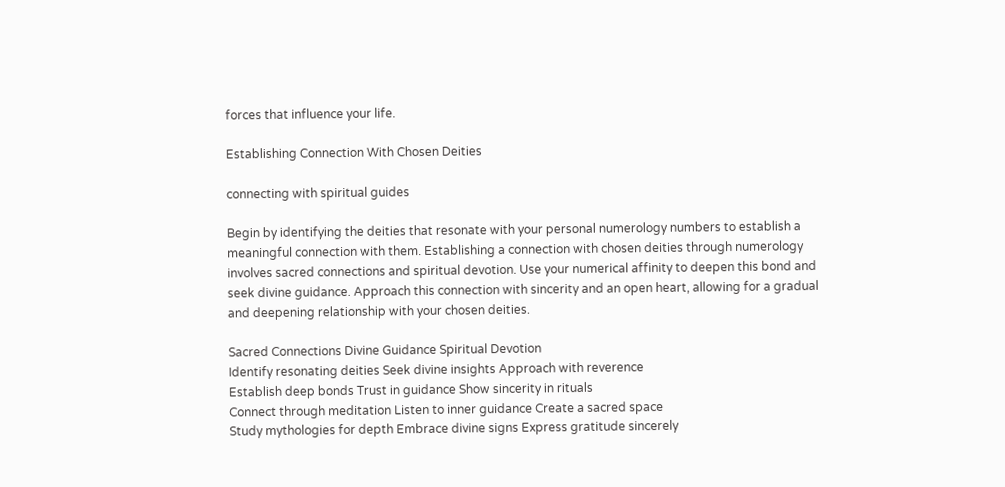forces that influence your life.

Establishing Connection With Chosen Deities

connecting with spiritual guides

Begin by identifying the deities that resonate with your personal numerology numbers to establish a meaningful connection with them. Establishing a connection with chosen deities through numerology involves sacred connections and spiritual devotion. Use your numerical affinity to deepen this bond and seek divine guidance. Approach this connection with sincerity and an open heart, allowing for a gradual and deepening relationship with your chosen deities.

Sacred Connections Divine Guidance Spiritual Devotion
Identify resonating deities Seek divine insights Approach with reverence
Establish deep bonds Trust in guidance Show sincerity in rituals
Connect through meditation Listen to inner guidance Create a sacred space
Study mythologies for depth Embrace divine signs Express gratitude sincerely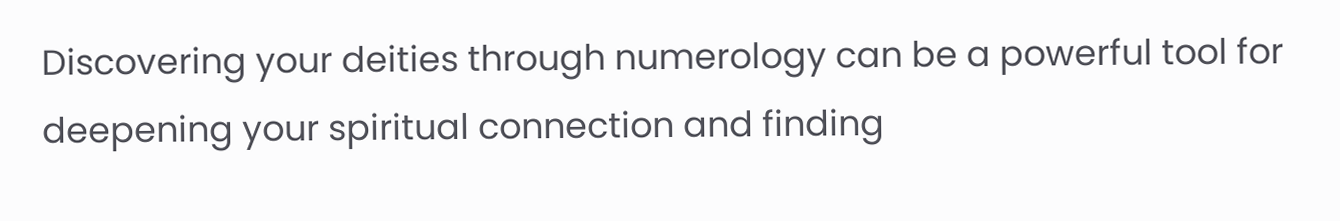Discovering your deities through numerology can be a powerful tool for deepening your spiritual connection and finding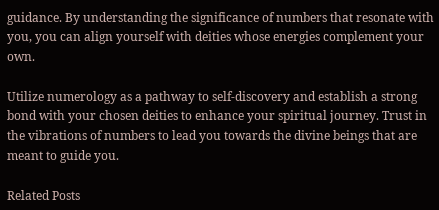guidance. By understanding the significance of numbers that resonate with you, you can align yourself with deities whose energies complement your own.

Utilize numerology as a pathway to self-discovery and establish a strong bond with your chosen deities to enhance your spiritual journey. Trust in the vibrations of numbers to lead you towards the divine beings that are meant to guide you.

Related Posts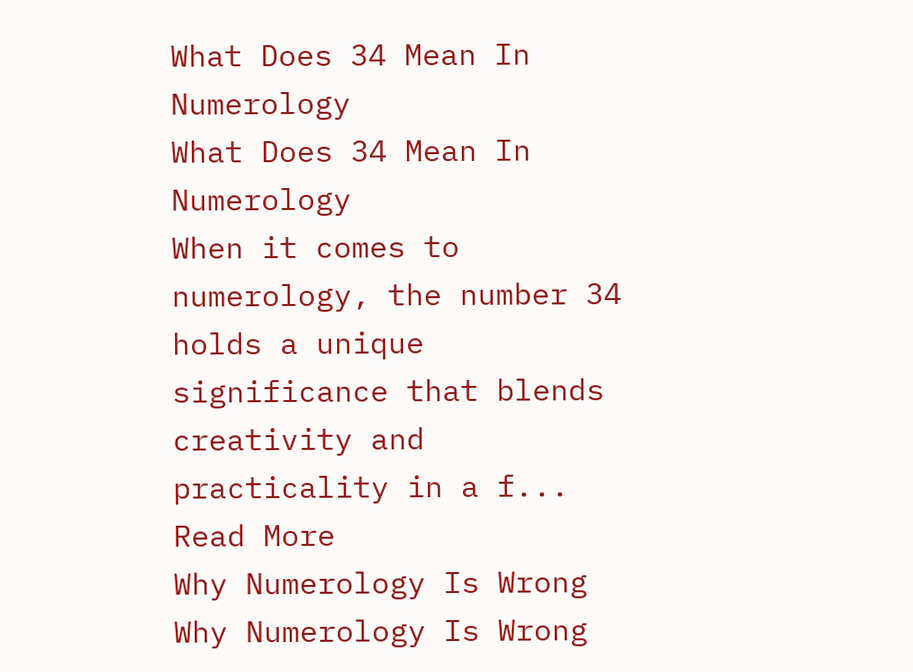What Does 34 Mean In Numerology
What Does 34 Mean In Numerology
When it comes to numerology, the number 34 holds a unique significance that blends creativity and practicality in a f...
Read More
Why Numerology Is Wrong
Why Numerology Is Wrong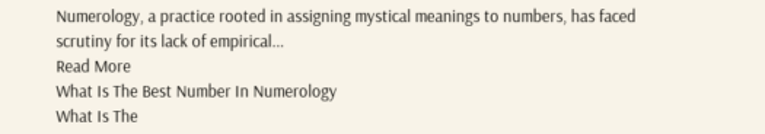Numerology, a practice rooted in assigning mystical meanings to numbers, has faced scrutiny for its lack of empirical...
Read More
What Is The Best Number In Numerology
What Is The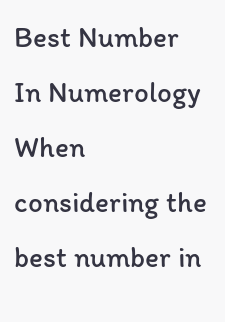Best Number In Numerology
When considering the best number in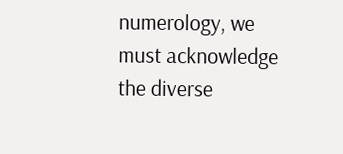numerology, we must acknowledge the diverse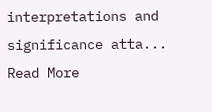interpretations and significance atta...
Read More